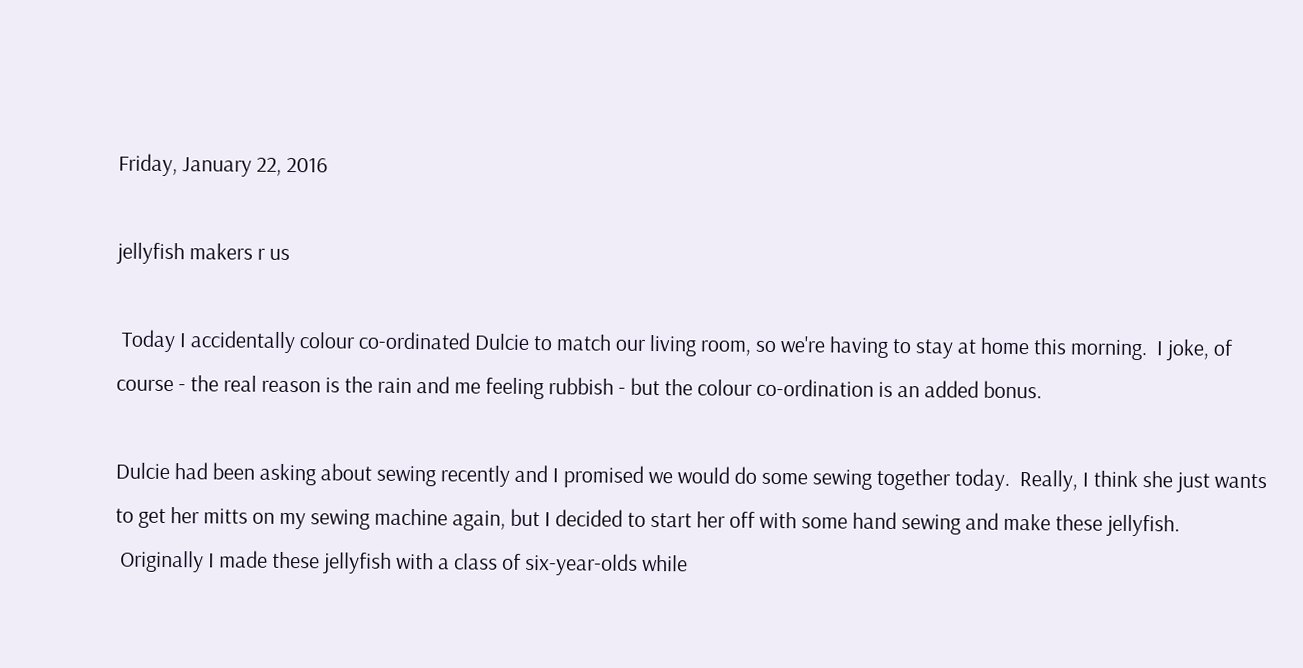Friday, January 22, 2016

jellyfish makers r us

 Today I accidentally colour co-ordinated Dulcie to match our living room, so we're having to stay at home this morning.  I joke, of course - the real reason is the rain and me feeling rubbish - but the colour co-ordination is an added bonus.

Dulcie had been asking about sewing recently and I promised we would do some sewing together today.  Really, I think she just wants to get her mitts on my sewing machine again, but I decided to start her off with some hand sewing and make these jellyfish.
 Originally I made these jellyfish with a class of six-year-olds while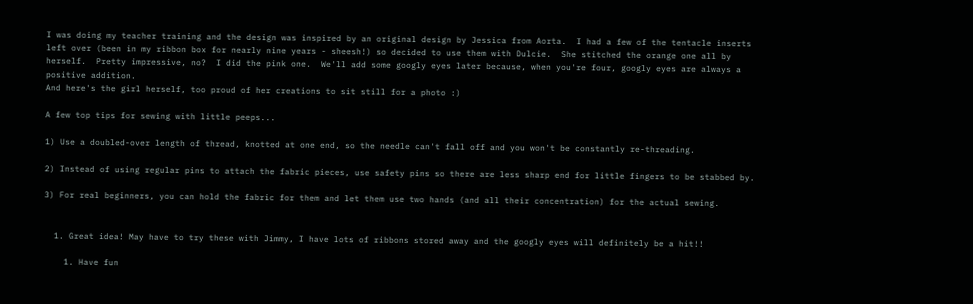I was doing my teacher training and the design was inspired by an original design by Jessica from Aorta.  I had a few of the tentacle inserts left over (been in my ribbon box for nearly nine years - sheesh!) so decided to use them with Dulcie.  She stitched the orange one all by herself.  Pretty impressive, no?  I did the pink one.  We'll add some googly eyes later because, when you're four, googly eyes are always a positive addition.
And here's the girl herself, too proud of her creations to sit still for a photo :)

A few top tips for sewing with little peeps...

1) Use a doubled-over length of thread, knotted at one end, so the needle can't fall off and you won't be constantly re-threading.

2) Instead of using regular pins to attach the fabric pieces, use safety pins so there are less sharp end for little fingers to be stabbed by.

3) For real beginners, you can hold the fabric for them and let them use two hands (and all their concentration) for the actual sewing.


  1. Great idea! May have to try these with Jimmy, I have lots of ribbons stored away and the googly eyes will definitely be a hit!!

    1. Have fun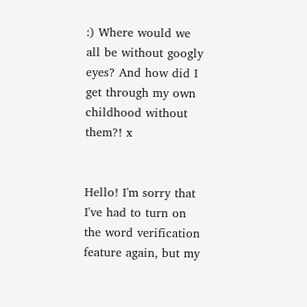:) Where would we all be without googly eyes? And how did I get through my own childhood without them?! x


Hello! I'm sorry that I've had to turn on the word verification feature again, but my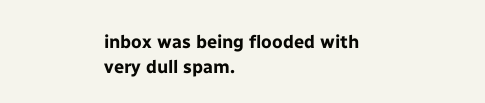inbox was being flooded with very dull spam.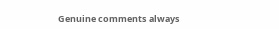Genuine comments always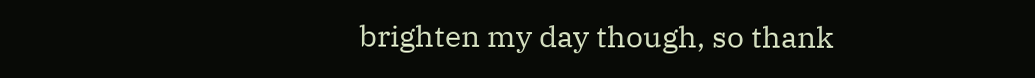brighten my day though, so thank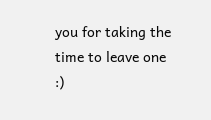you for taking the time to leave one :)